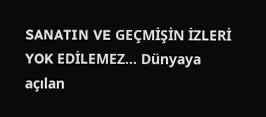SANATIN VE GEÇMİŞİN İZLERİ YOK EDİLEMEZ... Dünyaya açılan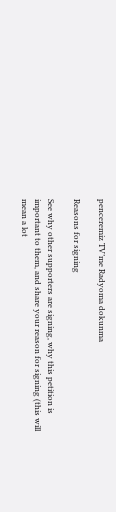penceremiz TV’me Radyoma dokunma

Reasons for signing

See why other supporters are signing, why this petition is important to them, and share your reason for signing (this will mean a lot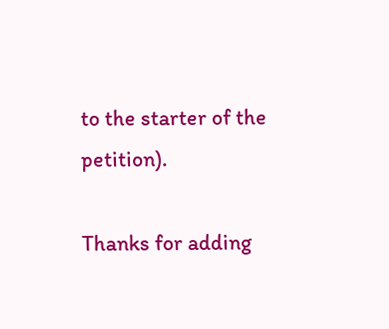to the starter of the petition).

Thanks for adding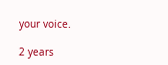your voice.

2 years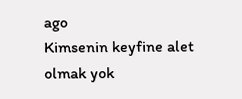ago
Kimsenin keyfine alet olmak yok